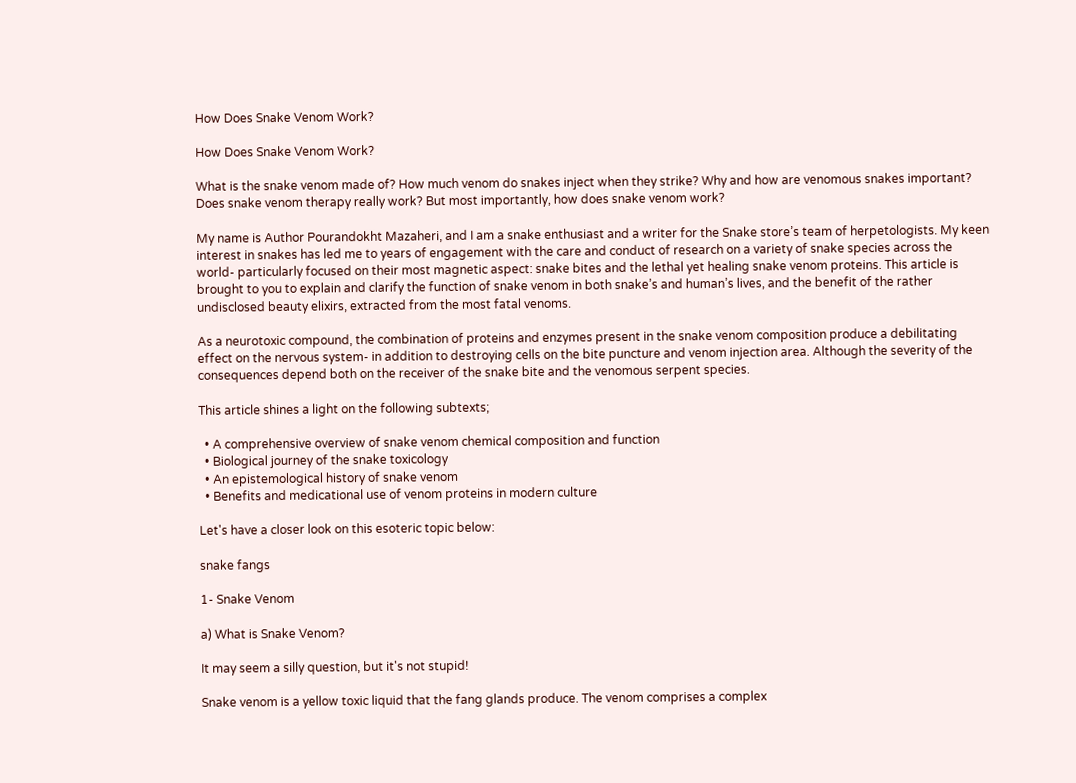How Does Snake Venom Work?

How Does Snake Venom Work?

What is the snake venom made of? How much venom do snakes inject when they strike? Why and how are venomous snakes important? Does snake venom therapy really work? But most importantly, how does snake venom work?

My name is Author Pourandokht Mazaheri, and I am a snake enthusiast and a writer for the Snake store’s team of herpetologists. My keen interest in snakes has led me to years of engagement with the care and conduct of research on a variety of snake species across the world- particularly focused on their most magnetic aspect: snake bites and the lethal yet healing snake venom proteins. This article is brought to you to explain and clarify the function of snake venom in both snake’s and human’s lives, and the benefit of the rather undisclosed beauty elixirs, extracted from the most fatal venoms.

As a neurotoxic compound, the combination of proteins and enzymes present in the snake venom composition produce a debilitating effect on the nervous system- in addition to destroying cells on the bite puncture and venom injection area. Although the severity of the consequences depend both on the receiver of the snake bite and the venomous serpent species.

This article shines a light on the following subtexts;

  • A comprehensive overview of snake venom chemical composition and function
  • Biological journey of the snake toxicology
  • An epistemological history of snake venom
  • Benefits and medicational use of venom proteins in modern culture

Let's have a closer look on this esoteric topic below:

snake fangs

1- Snake Venom

a) What is Snake Venom?

It may seem a silly question, but it's not stupid!

Snake venom is a yellow toxic liquid that the fang glands produce. The venom comprises a complex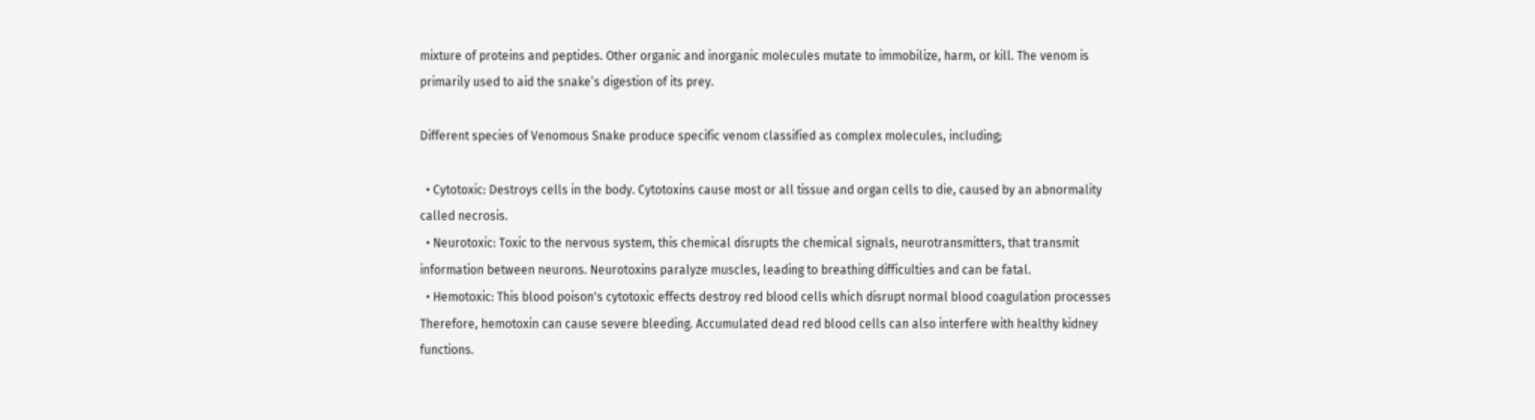mixture of proteins and peptides. Other organic and inorganic molecules mutate to immobilize, harm, or kill. The venom is primarily used to aid the snake’s digestion of its prey.

Different species of Venomous Snake produce specific venom classified as complex molecules, including;

  • Cytotoxic: Destroys cells in the body. Cytotoxins cause most or all tissue and organ cells to die, caused by an abnormality called necrosis.
  • Neurotoxic: Toxic to the nervous system, this chemical disrupts the chemical signals, neurotransmitters, that transmit information between neurons. Neurotoxins paralyze muscles, leading to breathing difficulties and can be fatal.
  • Hemotoxic: This blood poison's cytotoxic effects destroy red blood cells which disrupt normal blood coagulation processes Therefore, hemotoxin can cause severe bleeding. Accumulated dead red blood cells can also interfere with healthy kidney functions.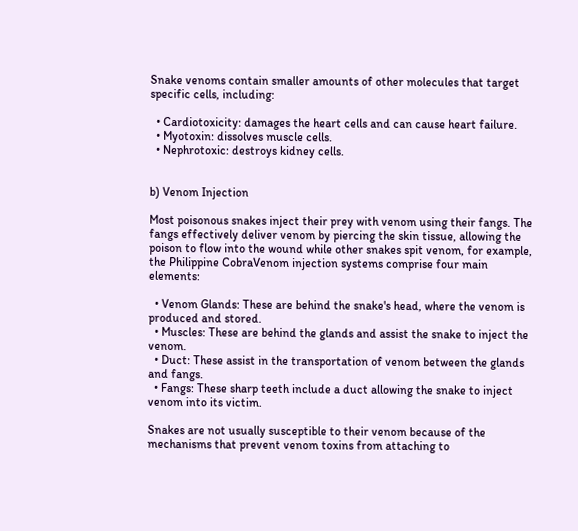Snake venoms contain smaller amounts of other molecules that target specific cells, including:

  • Cardiotoxicity: damages the heart cells and can cause heart failure.
  • Myotoxin: dissolves muscle cells.
  • Nephrotoxic: destroys kidney cells.


b) Venom Injection

Most poisonous snakes inject their prey with venom using their fangs. The fangs effectively deliver venom by piercing the skin tissue, allowing the poison to flow into the wound while other snakes spit venom, for example, the Philippine CobraVenom injection systems comprise four main elements:

  • Venom Glands: These are behind the snake's head, where the venom is produced and stored.
  • Muscles: These are behind the glands and assist the snake to inject the venom.
  • Duct: These assist in the transportation of venom between the glands and fangs.
  • Fangs: These sharp teeth include a duct allowing the snake to inject venom into its victim.

Snakes are not usually susceptible to their venom because of the mechanisms that prevent venom toxins from attaching to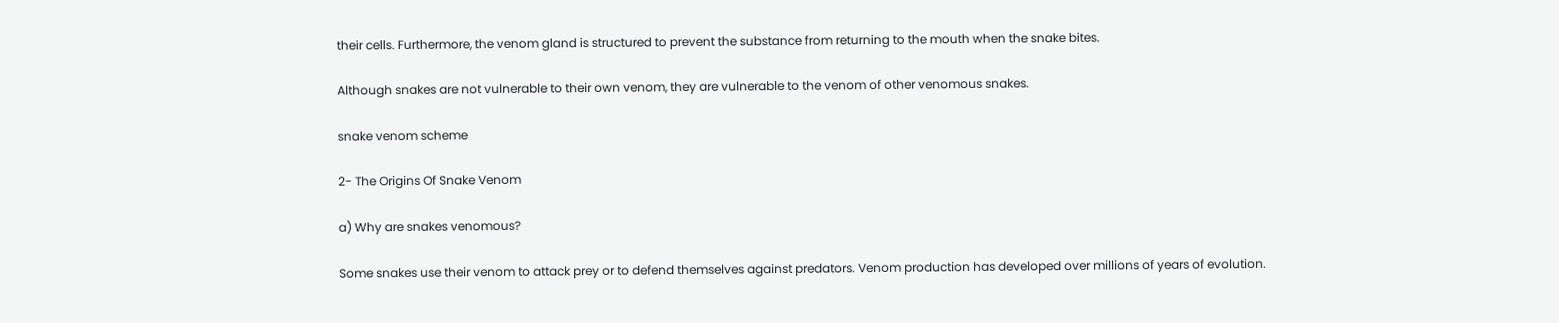their cells. Furthermore, the venom gland is structured to prevent the substance from returning to the mouth when the snake bites.

Although snakes are not vulnerable to their own venom, they are vulnerable to the venom of other venomous snakes.

snake venom scheme

2- The Origins Of Snake Venom

a) Why are snakes venomous?

Some snakes use their venom to attack prey or to defend themselves against predators. Venom production has developed over millions of years of evolution.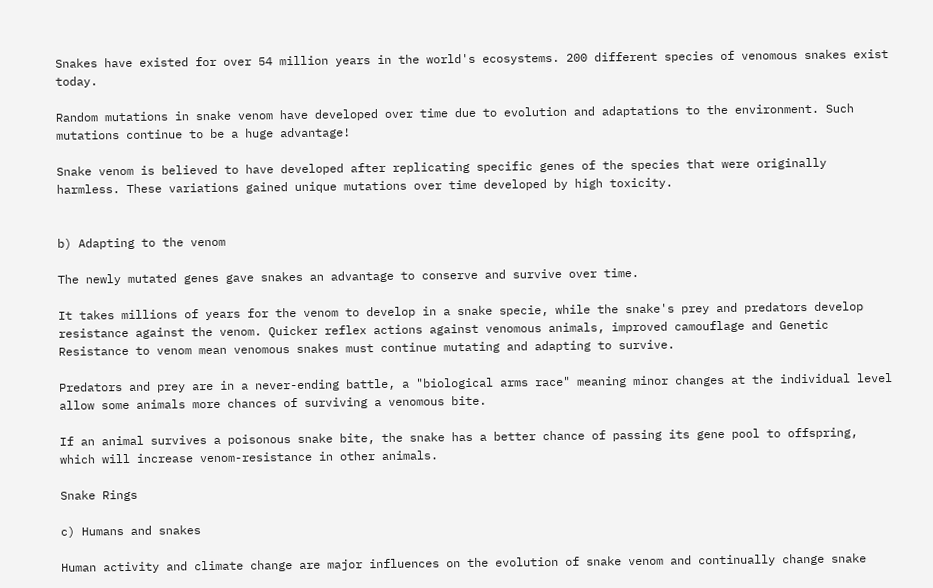Snakes have existed for over 54 million years in the world's ecosystems. 200 different species of venomous snakes exist today.

Random mutations in snake venom have developed over time due to evolution and adaptations to the environment. Such mutations continue to be a huge advantage!

Snake venom is believed to have developed after replicating specific genes of the species that were originally harmless. These variations gained unique mutations over time developed by high toxicity.


b) Adapting to the venom

The newly mutated genes gave snakes an advantage to conserve and survive over time.

It takes millions of years for the venom to develop in a snake specie, while the snake's prey and predators develop resistance against the venom. Quicker reflex actions against venomous animals, improved camouflage and Genetic Resistance to venom mean venomous snakes must continue mutating and adapting to survive.

Predators and prey are in a never-ending battle, a "biological arms race" meaning minor changes at the individual level allow some animals more chances of surviving a venomous bite.

If an animal survives a poisonous snake bite, the snake has a better chance of passing its gene pool to offspring, which will increase venom-resistance in other animals.

Snake Rings

c) Humans and snakes

Human activity and climate change are major influences on the evolution of snake venom and continually change snake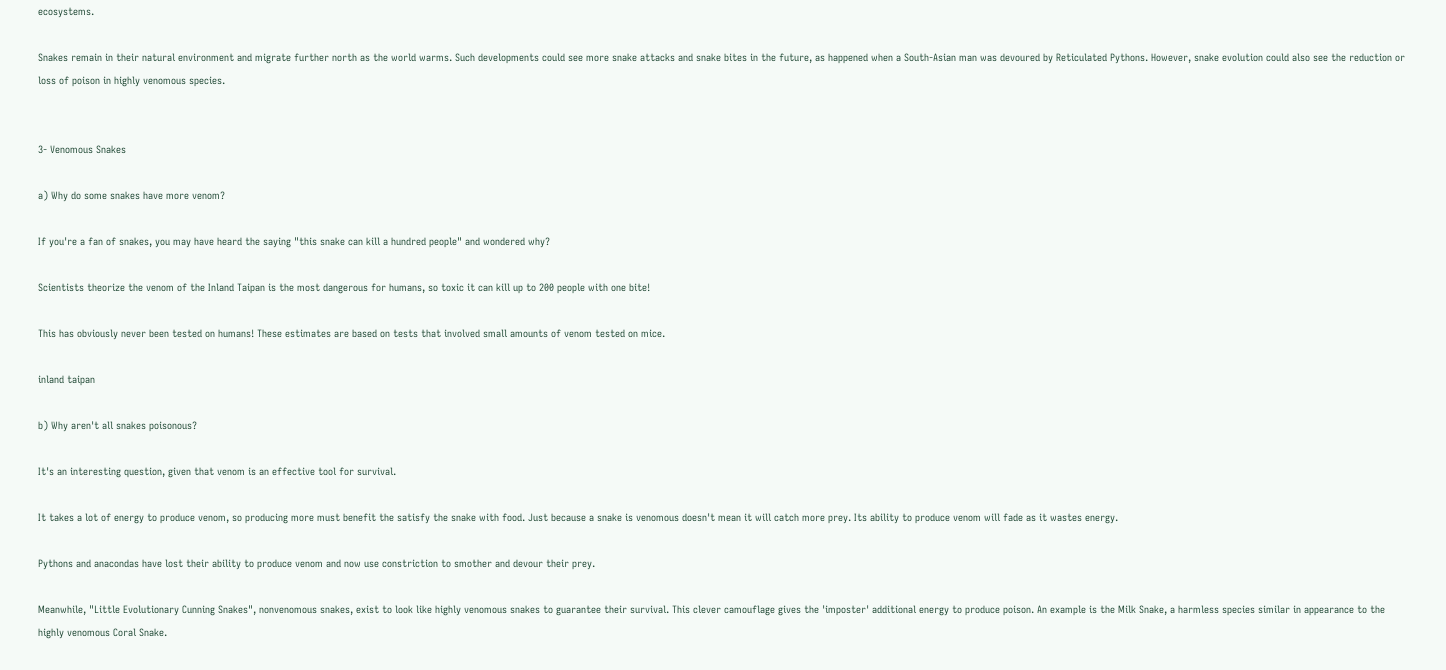ecosystems.

Snakes remain in their natural environment and migrate further north as the world warms. Such developments could see more snake attacks and snake bites in the future, as happened when a South-Asian man was devoured by Reticulated Pythons. However, snake evolution could also see the reduction or loss of poison in highly venomous species.


3- Venomous Snakes

a) Why do some snakes have more venom?

If you're a fan of snakes, you may have heard the saying "this snake can kill a hundred people" and wondered why?

Scientists theorize the venom of the Inland Taipan is the most dangerous for humans, so toxic it can kill up to 200 people with one bite!

This has obviously never been tested on humans! These estimates are based on tests that involved small amounts of venom tested on mice.

inland taipan

b) Why aren't all snakes poisonous?

It's an interesting question, given that venom is an effective tool for survival.

It takes a lot of energy to produce venom, so producing more must benefit the satisfy the snake with food. Just because a snake is venomous doesn't mean it will catch more prey. Its ability to produce venom will fade as it wastes energy.

Pythons and anacondas have lost their ability to produce venom and now use constriction to smother and devour their prey.

Meanwhile, "Little Evolutionary Cunning Snakes", nonvenomous snakes, exist to look like highly venomous snakes to guarantee their survival. This clever camouflage gives the 'imposter' additional energy to produce poison. An example is the Milk Snake, a harmless species similar in appearance to the highly venomous Coral Snake.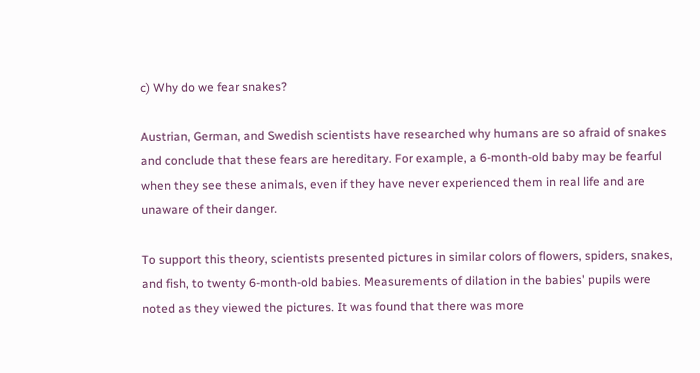c) Why do we fear snakes?

Austrian, German, and Swedish scientists have researched why humans are so afraid of snakes and conclude that these fears are hereditary. For example, a 6-month-old baby may be fearful when they see these animals, even if they have never experienced them in real life and are unaware of their danger.

To support this theory, scientists presented pictures in similar colors of flowers, spiders, snakes, and fish, to twenty 6-month-old babies. Measurements of dilation in the babies' pupils were noted as they viewed the pictures. It was found that there was more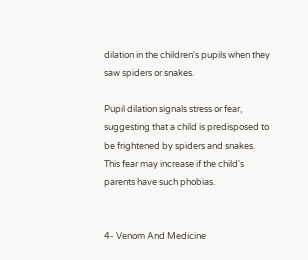dilation in the children's pupils when they saw spiders or snakes.

Pupil dilation signals stress or fear, suggesting that a child is predisposed to be frightened by spiders and snakes. This fear may increase if the child's parents have such phobias.


4- Venom And Medicine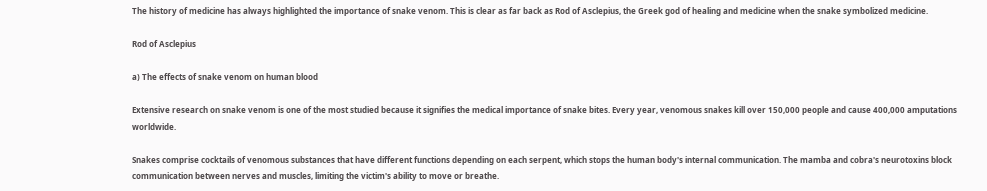The history of medicine has always highlighted the importance of snake venom. This is clear as far back as Rod of Asclepius, the Greek god of healing and medicine when the snake symbolized medicine.

Rod of Asclepius

a) The effects of snake venom on human blood

Extensive research on snake venom is one of the most studied because it signifies the medical importance of snake bites. Every year, venomous snakes kill over 150,000 people and cause 400,000 amputations worldwide.

Snakes comprise cocktails of venomous substances that have different functions depending on each serpent, which stops the human body's internal communication. The mamba and cobra's neurotoxins block communication between nerves and muscles, limiting the victim's ability to move or breathe.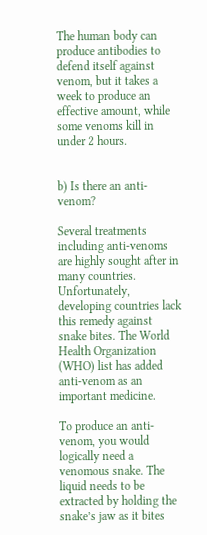The human body can produce antibodies to defend itself against venom, but it takes a week to produce an effective amount, while some venoms kill in under 2 hours.


b) Is there an anti-venom?

Several treatments including anti-venoms are highly sought after in many countries. Unfortunately, developing countries lack this remedy against snake bites. The World Health Organization (WHO) list has added anti-venom as an important medicine.

To produce an anti-venom, you would logically need a venomous snake. The liquid needs to be extracted by holding the snake’s jaw as it bites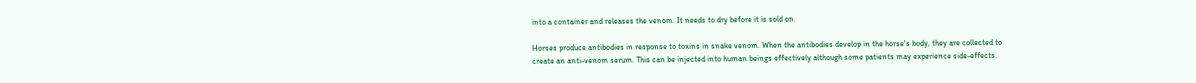into a container and releases the venom. It needs to dry before it is sold on.

Horses produce antibodies in response to toxins in snake venom. When the antibodies develop in the horse's body, they are collected to create an anti-venom serum. This can be injected into human beings effectively although some patients may experience side-effects.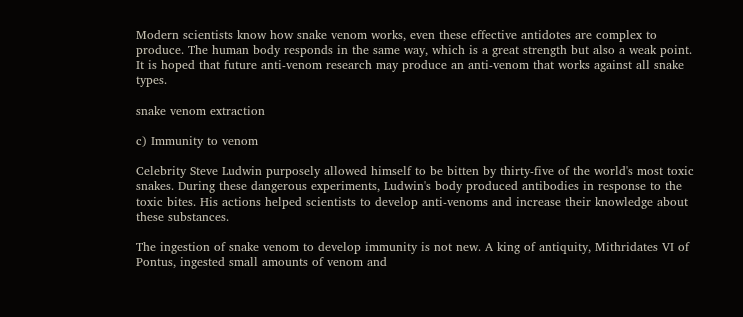Modern scientists know how snake venom works, even these effective antidotes are complex to produce. The human body responds in the same way, which is a great strength but also a weak point. It is hoped that future anti-venom research may produce an anti-venom that works against all snake types.

snake venom extraction

c) Immunity to venom

Celebrity Steve Ludwin purposely allowed himself to be bitten by thirty-five of the world's most toxic snakes. During these dangerous experiments, Ludwin's body produced antibodies in response to the toxic bites. His actions helped scientists to develop anti-venoms and increase their knowledge about these substances.

The ingestion of snake venom to develop immunity is not new. A king of antiquity, Mithridates VI of Pontus, ingested small amounts of venom and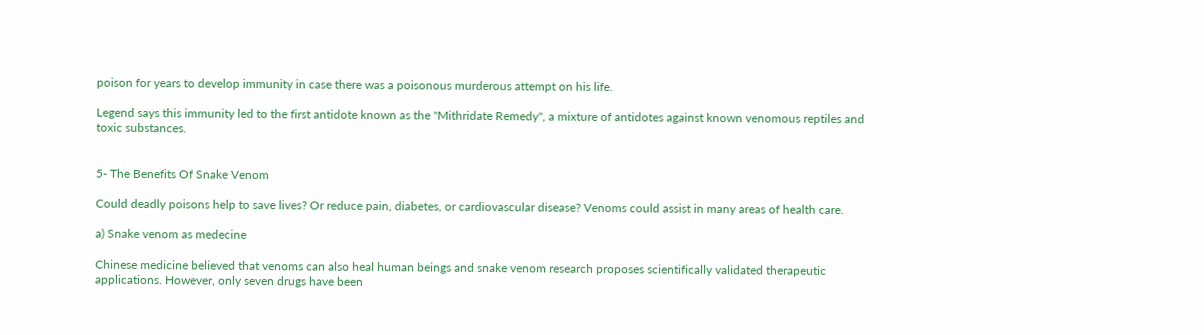poison for years to develop immunity in case there was a poisonous murderous attempt on his life.

Legend says this immunity led to the first antidote known as the "Mithridate Remedy", a mixture of antidotes against known venomous reptiles and toxic substances.


5- The Benefits Of Snake Venom

Could deadly poisons help to save lives? Or reduce pain, diabetes, or cardiovascular disease? Venoms could assist in many areas of health care.

a) Snake venom as medecine

Chinese medicine believed that venoms can also heal human beings and snake venom research proposes scientifically validated therapeutic applications. However, only seven drugs have been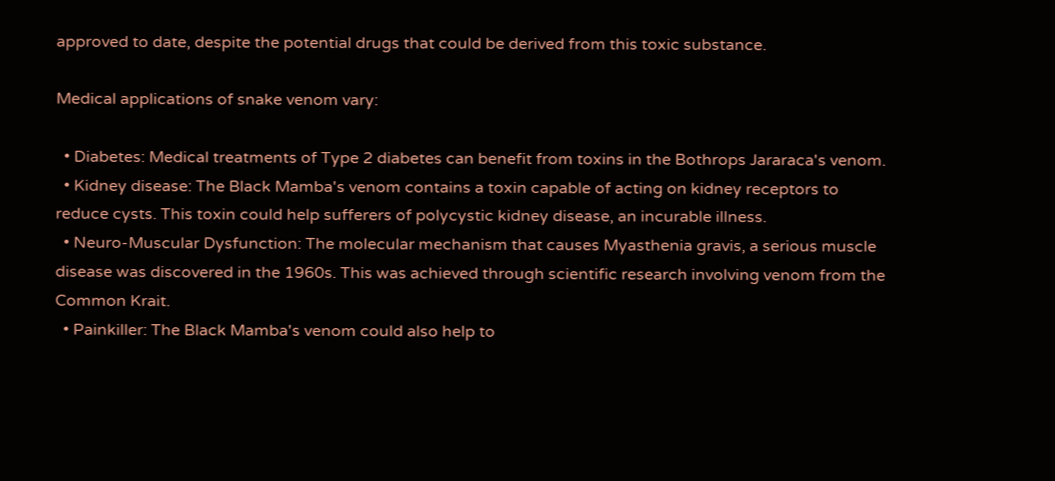approved to date, despite the potential drugs that could be derived from this toxic substance.

Medical applications of snake venom vary:

  • Diabetes: Medical treatments of Type 2 diabetes can benefit from toxins in the Bothrops Jararaca's venom.
  • Kidney disease: The Black Mamba's venom contains a toxin capable of acting on kidney receptors to reduce cysts. This toxin could help sufferers of polycystic kidney disease, an incurable illness.
  • Neuro-Muscular Dysfunction: The molecular mechanism that causes Myasthenia gravis, a serious muscle disease was discovered in the 1960s. This was achieved through scientific research involving venom from the Common Krait.
  • Painkiller: The Black Mamba's venom could also help to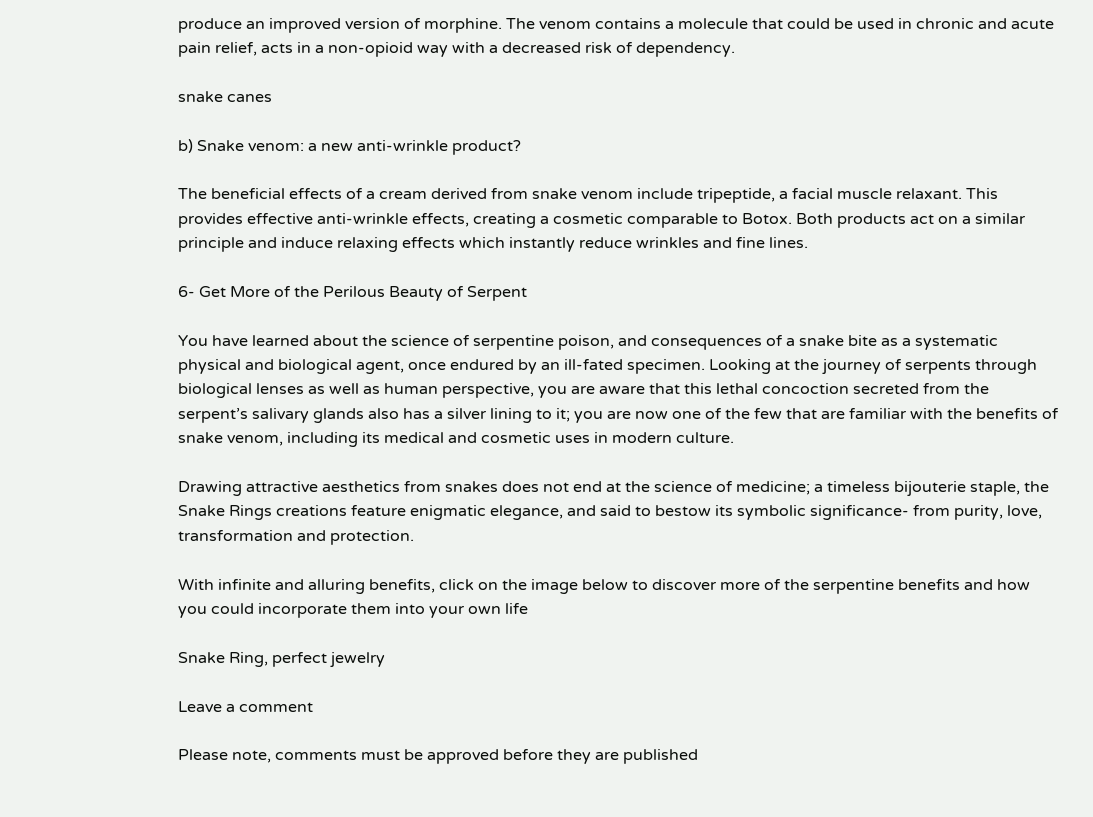produce an improved version of morphine. The venom contains a molecule that could be used in chronic and acute pain relief, acts in a non-opioid way with a decreased risk of dependency.

snake canes

b) Snake venom: a new anti-wrinkle product?

The beneficial effects of a cream derived from snake venom include tripeptide, a facial muscle relaxant. This provides effective anti-wrinkle effects, creating a cosmetic comparable to Botox. Both products act on a similar principle and induce relaxing effects which instantly reduce wrinkles and fine lines.

6- Get More of the Perilous Beauty of Serpent

You have learned about the science of serpentine poison, and consequences of a snake bite as a systematic physical and biological agent, once endured by an ill-fated specimen. Looking at the journey of serpents through biological lenses as well as human perspective, you are aware that this lethal concoction secreted from the serpent’s salivary glands also has a silver lining to it; you are now one of the few that are familiar with the benefits of snake venom, including its medical and cosmetic uses in modern culture.

Drawing attractive aesthetics from snakes does not end at the science of medicine; a timeless bijouterie staple, the Snake Rings creations feature enigmatic elegance, and said to bestow its symbolic significance- from purity, love, transformation and protection.

With infinite and alluring benefits, click on the image below to discover more of the serpentine benefits and how you could incorporate them into your own life

Snake Ring, perfect jewelry

Leave a comment

Please note, comments must be approved before they are published